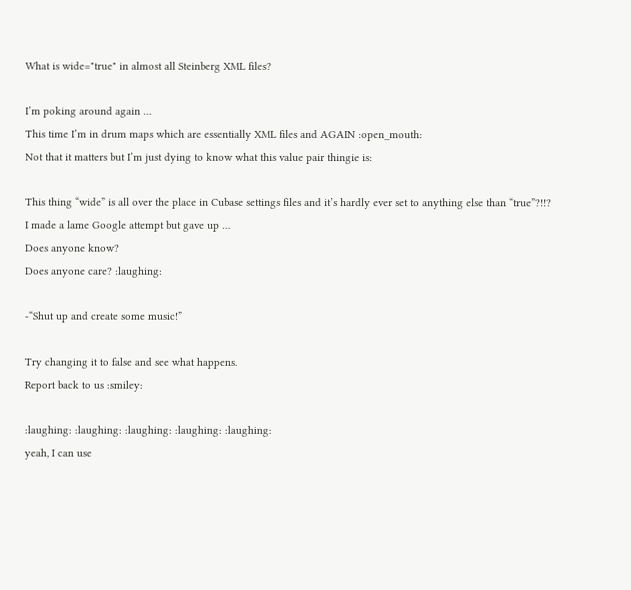What is wide="true" in almost all Steinberg XML files?

I’m poking around again …
This time I’m in drum maps which are essentially XML files and AGAIN :open_mouth:
Not that it matters but I’m just dying to know what this value pair thingie is:

This thing “wide” is all over the place in Cubase settings files and it’s hardly ever set to anything else than “true”?!!?
I made a lame Google attempt but gave up …
Does anyone know?
Does anyone care? :laughing:

-“Shut up and create some music!”

Try changing it to false and see what happens.
Report back to us :smiley:

:laughing: :laughing: :laughing: :laughing: :laughing:
yeah, I can use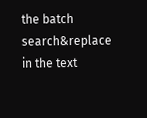the batch search&replace in the text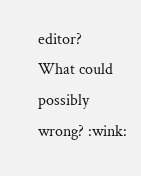editor?
What could possibly wrong? :wink: